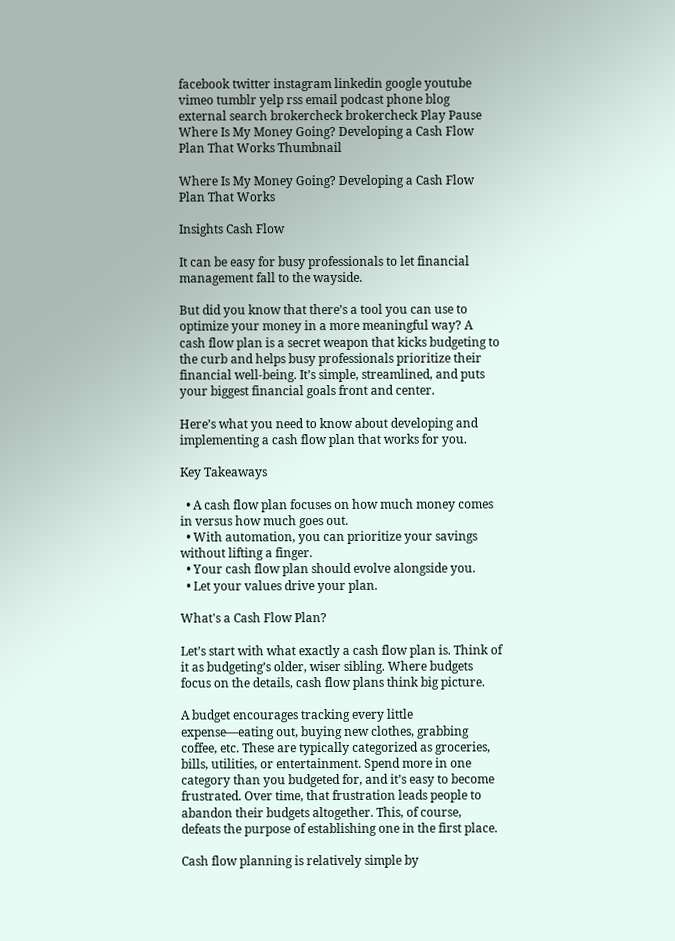facebook twitter instagram linkedin google youtube vimeo tumblr yelp rss email podcast phone blog external search brokercheck brokercheck Play Pause
Where Is My Money Going? Developing a Cash Flow Plan That Works Thumbnail

Where Is My Money Going? Developing a Cash Flow Plan That Works

Insights Cash Flow

It can be easy for busy professionals to let financial management fall to the wayside.

But did you know that there’s a tool you can use to optimize your money in a more meaningful way? A cash flow plan is a secret weapon that kicks budgeting to the curb and helps busy professionals prioritize their financial well-being. It’s simple, streamlined, and puts your biggest financial goals front and center.

Here’s what you need to know about developing and implementing a cash flow plan that works for you.

Key Takeaways

  • A cash flow plan focuses on how much money comes in versus how much goes out.
  • With automation, you can prioritize your savings without lifting a finger.
  • Your cash flow plan should evolve alongside you.
  • Let your values drive your plan.

What's a Cash Flow Plan?

Let’s start with what exactly a cash flow plan is. Think of it as budgeting’s older, wiser sibling. Where budgets focus on the details, cash flow plans think big picture.

A budget encourages tracking every little expense—eating out, buying new clothes, grabbing coffee, etc. These are typically categorized as groceries, bills, utilities, or entertainment. Spend more in one category than you budgeted for, and it’s easy to become frustrated. Over time, that frustration leads people to abandon their budgets altogether. This, of course, defeats the purpose of establishing one in the first place.

Cash flow planning is relatively simple by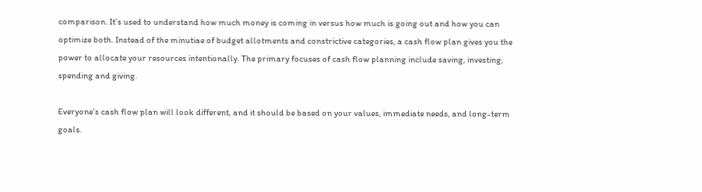comparison. It’s used to understand how much money is coming in versus how much is going out and how you can optimize both. Instead of the minutiae of budget allotments and constrictive categories, a cash flow plan gives you the power to allocate your resources intentionally. The primary focuses of cash flow planning include saving, investing, spending and giving.

Everyone’s cash flow plan will look different, and it should be based on your values, immediate needs, and long-term goals.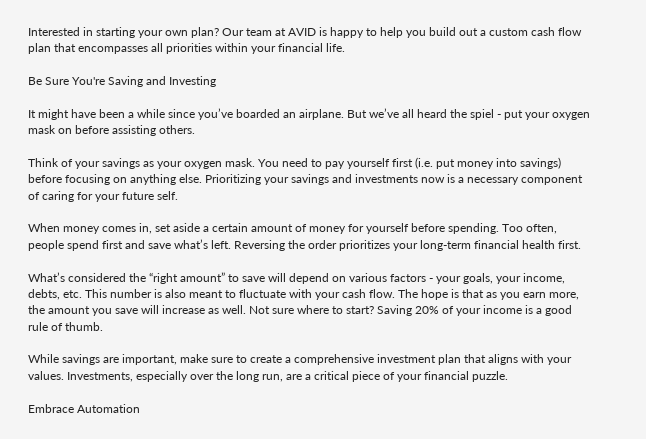Interested in starting your own plan? Our team at AVID is happy to help you build out a custom cash flow plan that encompasses all priorities within your financial life.

Be Sure You're Saving and Investing

It might have been a while since you’ve boarded an airplane. But we’ve all heard the spiel - put your oxygen mask on before assisting others.

Think of your savings as your oxygen mask. You need to pay yourself first (i.e. put money into savings) before focusing on anything else. Prioritizing your savings and investments now is a necessary component of caring for your future self.

When money comes in, set aside a certain amount of money for yourself before spending. Too often, people spend first and save what’s left. Reversing the order prioritizes your long-term financial health first.

What’s considered the “right amount” to save will depend on various factors - your goals, your income, debts, etc. This number is also meant to fluctuate with your cash flow. The hope is that as you earn more, the amount you save will increase as well. Not sure where to start? Saving 20% of your income is a good rule of thumb.

While savings are important, make sure to create a comprehensive investment plan that aligns with your values. Investments, especially over the long run, are a critical piece of your financial puzzle.

Embrace Automation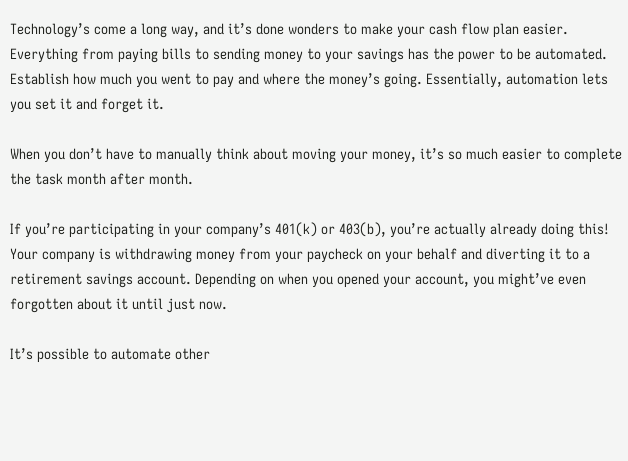Technology’s come a long way, and it’s done wonders to make your cash flow plan easier. Everything from paying bills to sending money to your savings has the power to be automated. Establish how much you went to pay and where the money’s going. Essentially, automation lets you set it and forget it.

When you don’t have to manually think about moving your money, it’s so much easier to complete the task month after month.

If you’re participating in your company’s 401(k) or 403(b), you’re actually already doing this! Your company is withdrawing money from your paycheck on your behalf and diverting it to a retirement savings account. Depending on when you opened your account, you might’ve even forgotten about it until just now.

It’s possible to automate other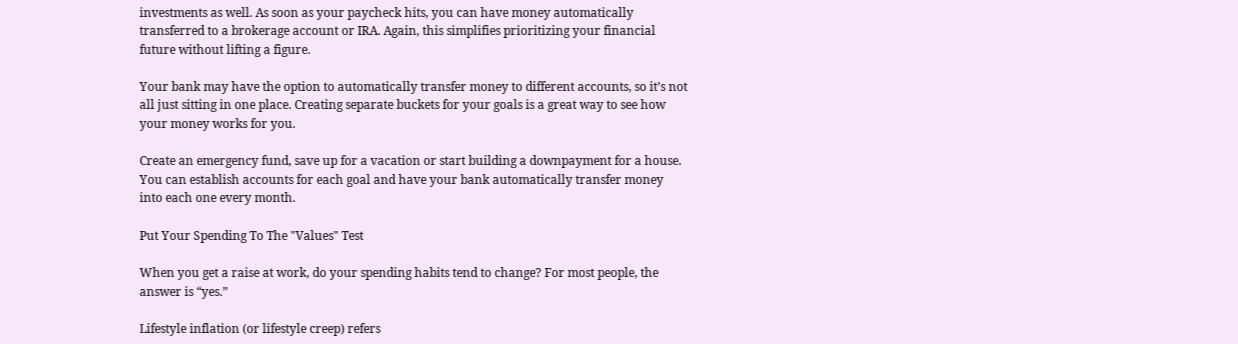investments as well. As soon as your paycheck hits, you can have money automatically transferred to a brokerage account or IRA. Again, this simplifies prioritizing your financial future without lifting a figure.

Your bank may have the option to automatically transfer money to different accounts, so it’s not all just sitting in one place. Creating separate buckets for your goals is a great way to see how your money works for you.

Create an emergency fund, save up for a vacation or start building a downpayment for a house. You can establish accounts for each goal and have your bank automatically transfer money into each one every month.

Put Your Spending To The "Values" Test

When you get a raise at work, do your spending habits tend to change? For most people, the answer is “yes.”

Lifestyle inflation (or lifestyle creep) refers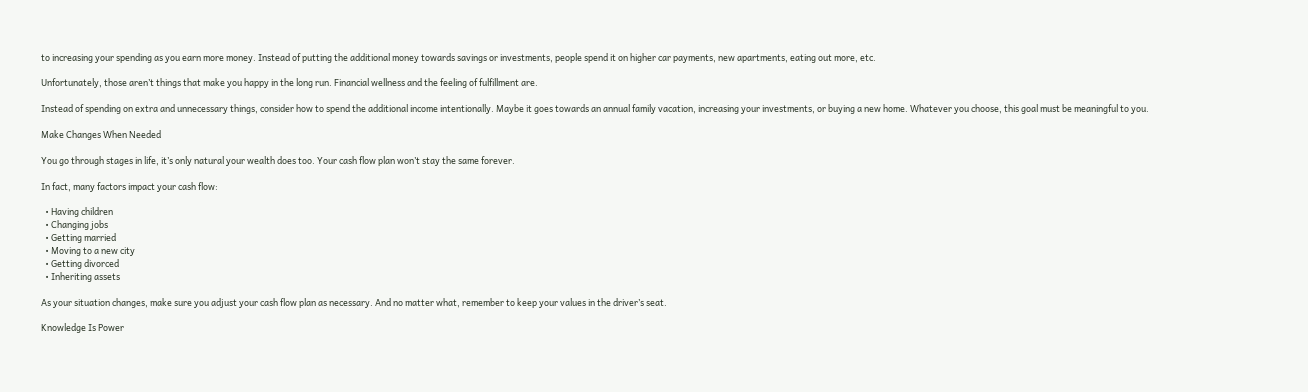to increasing your spending as you earn more money. Instead of putting the additional money towards savings or investments, people spend it on higher car payments, new apartments, eating out more, etc.

Unfortunately, those aren’t things that make you happy in the long run. Financial wellness and the feeling of fulfillment are.

Instead of spending on extra and unnecessary things, consider how to spend the additional income intentionally. Maybe it goes towards an annual family vacation, increasing your investments, or buying a new home. Whatever you choose, this goal must be meaningful to you.

Make Changes When Needed

You go through stages in life, it’s only natural your wealth does too. Your cash flow plan won’t stay the same forever.

In fact, many factors impact your cash flow:

  • Having children
  • Changing jobs
  • Getting married
  • Moving to a new city
  • Getting divorced
  • Inheriting assets

As your situation changes, make sure you adjust your cash flow plan as necessary. And no matter what, remember to keep your values in the driver’s seat.

Knowledge Is Power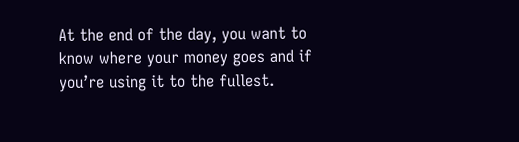At the end of the day, you want to know where your money goes and if you’re using it to the fullest.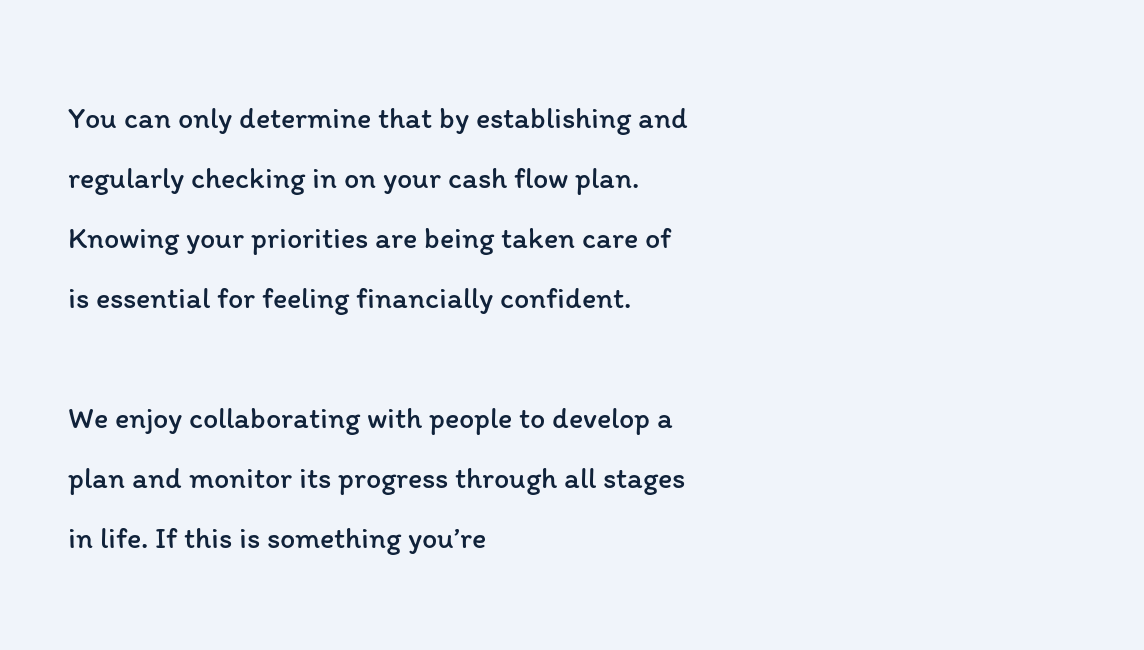You can only determine that by establishing and regularly checking in on your cash flow plan. Knowing your priorities are being taken care of is essential for feeling financially confident.

We enjoy collaborating with people to develop a plan and monitor its progress through all stages in life. If this is something you’re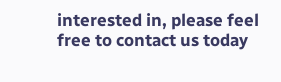interested in, please feel free to contact us today